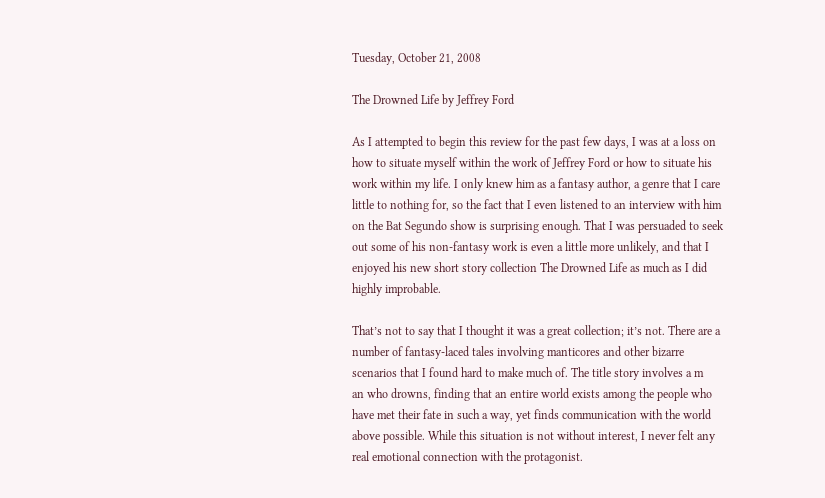Tuesday, October 21, 2008

The Drowned Life by Jeffrey Ford

As I attempted to begin this review for the past few days, I was at a loss on how to situate myself within the work of Jeffrey Ford or how to situate his work within my life. I only knew him as a fantasy author, a genre that I care little to nothing for, so the fact that I even listened to an interview with him on the Bat Segundo show is surprising enough. That I was persuaded to seek out some of his non-fantasy work is even a little more unlikely, and that I enjoyed his new short story collection The Drowned Life as much as I did highly improbable.

That’s not to say that I thought it was a great collection; it’s not. There are a number of fantasy-laced tales involving manticores and other bizarre scenarios that I found hard to make much of. The title story involves a m
an who drowns, finding that an entire world exists among the people who have met their fate in such a way, yet finds communication with the world above possible. While this situation is not without interest, I never felt any real emotional connection with the protagonist.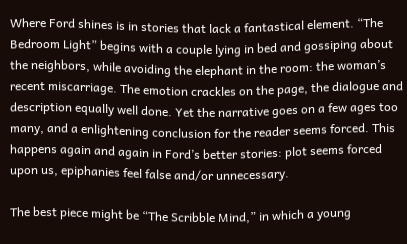Where Ford shines is in stories that lack a fantastical element. “The Bedroom Light” begins with a couple lying in bed and gossiping about the neighbors, while avoiding the elephant in the room: the woman’s recent miscarriage. The emotion crackles on the page, the dialogue and description equally well done. Yet the narrative goes on a few ages too many, and a enlightening conclusion for the reader seems forced. This happens again and again in Ford’s better stories: plot seems forced upon us, epiphanies feel false and/or unnecessary.

The best piece might be “The Scribble Mind,” in which a young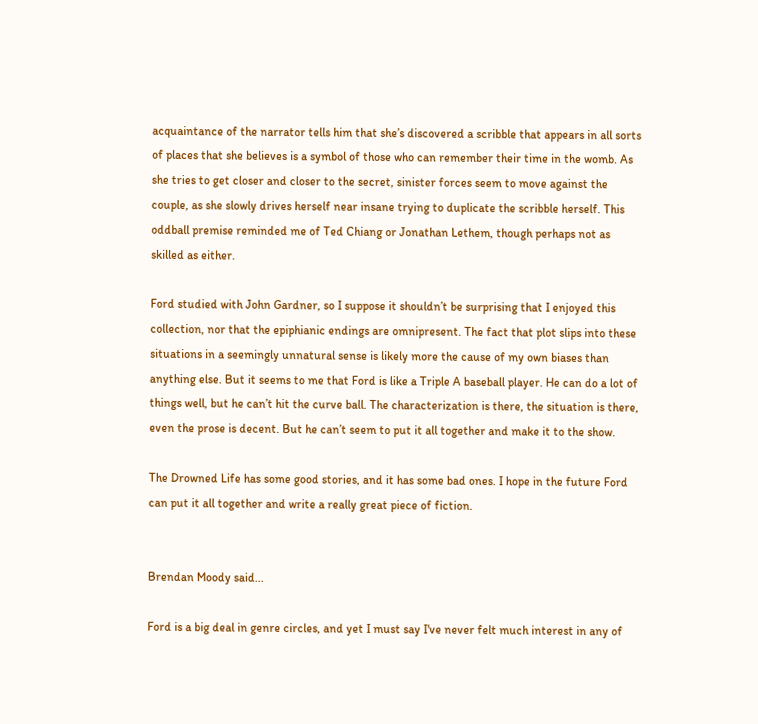acquaintance of the narrator tells him that she’s discovered a scribble that appears in all sorts of places that she believes is a symbol of those who can remember their time in the womb. As she tries to get closer and closer to the secret, sinister forces seem to move against the couple, as she slowly drives herself near insane trying to duplicate the scribble herself. This oddball premise reminded me of Ted Chiang or Jonathan Lethem, though perhaps not as skilled as either.

Ford studied with John Gardner, so I suppose it shouldn’t be surprising that I enjoyed this collection, nor that the epiphianic endings are omnipresent. The fact that plot slips into these situations in a seemingly unnatural sense is likely more the cause of my own biases than anything else. But it seems to me that Ford is like a Triple A baseball player. He can do a lot of things well, but he can’t hit the curve ball. The characterization is there, the situation is there, even the prose is decent. But he can’t seem to put it all together and make it to the show.

The Drowned Life has some good stories, and it has some bad ones. I hope in the future Ford can put it all together and write a really great piece of fiction.


Brendan Moody said...

Ford is a big deal in genre circles, and yet I must say I've never felt much interest in any of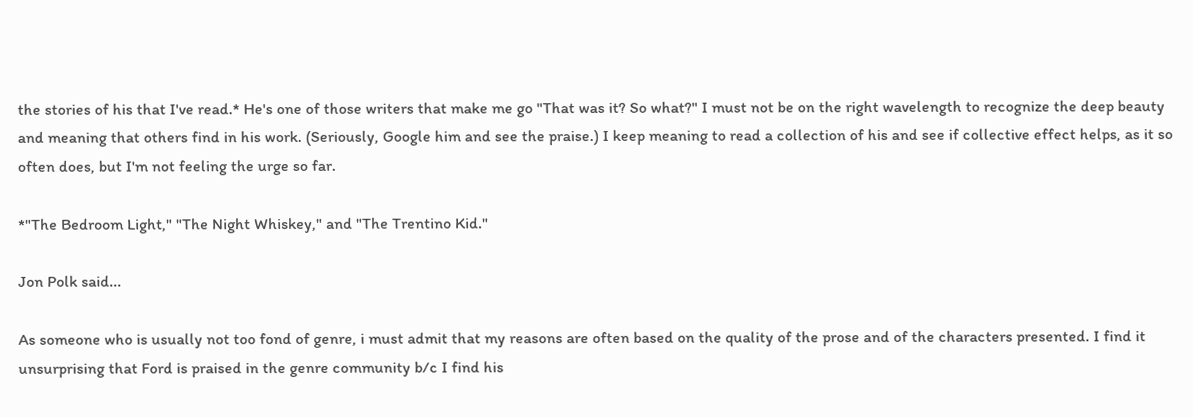the stories of his that I've read.* He's one of those writers that make me go "That was it? So what?" I must not be on the right wavelength to recognize the deep beauty and meaning that others find in his work. (Seriously, Google him and see the praise.) I keep meaning to read a collection of his and see if collective effect helps, as it so often does, but I'm not feeling the urge so far.

*"The Bedroom Light," "The Night Whiskey," and "The Trentino Kid."

Jon Polk said...

As someone who is usually not too fond of genre, i must admit that my reasons are often based on the quality of the prose and of the characters presented. I find it unsurprising that Ford is praised in the genre community b/c I find his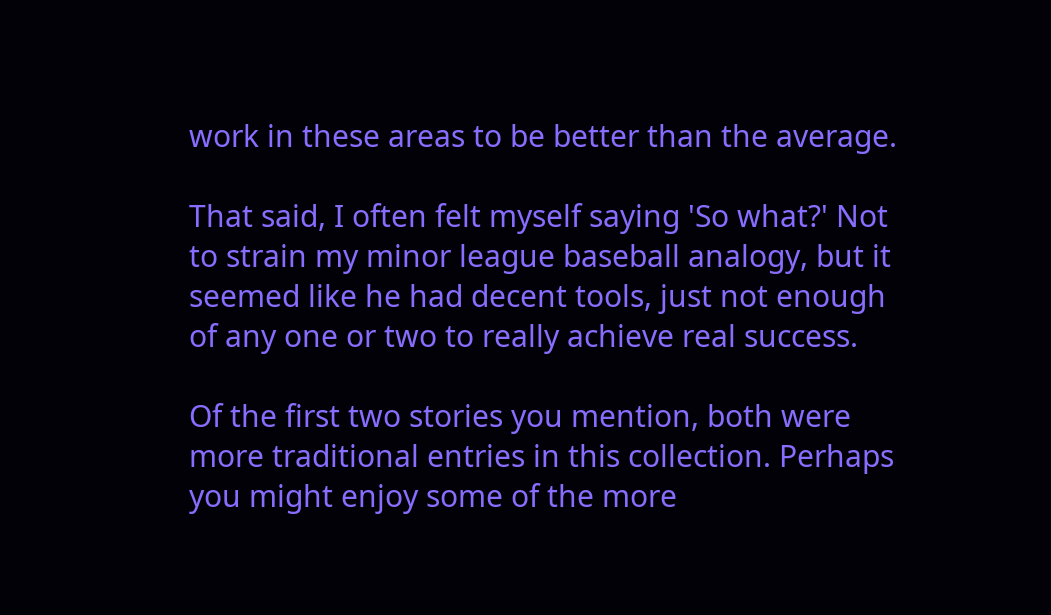work in these areas to be better than the average.

That said, I often felt myself saying 'So what?' Not to strain my minor league baseball analogy, but it seemed like he had decent tools, just not enough of any one or two to really achieve real success.

Of the first two stories you mention, both were more traditional entries in this collection. Perhaps you might enjoy some of the more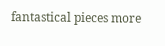fantastical pieces more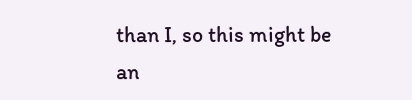than I, so this might be an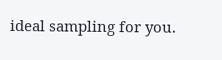ideal sampling for you.